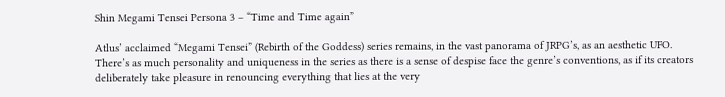Shin Megami Tensei Persona 3 – “Time and Time again”

Atlus’ acclaimed “Megami Tensei” (Rebirth of the Goddess) series remains, in the vast panorama of JRPG’s, as an aesthetic UFO. There’s as much personality and uniqueness in the series as there is a sense of despise face the genre’s conventions, as if its creators deliberately take pleasure in renouncing everything that lies at the very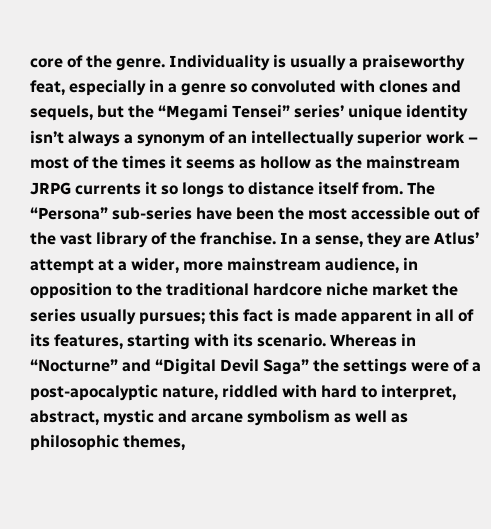core of the genre. Individuality is usually a praiseworthy feat, especially in a genre so convoluted with clones and sequels, but the “Megami Tensei” series’ unique identity isn’t always a synonym of an intellectually superior work – most of the times it seems as hollow as the mainstream JRPG currents it so longs to distance itself from. The “Persona” sub-series have been the most accessible out of the vast library of the franchise. In a sense, they are Atlus’ attempt at a wider, more mainstream audience, in opposition to the traditional hardcore niche market the series usually pursues; this fact is made apparent in all of its features, starting with its scenario. Whereas in “Nocturne” and “Digital Devil Saga” the settings were of a post-apocalyptic nature, riddled with hard to interpret, abstract, mystic and arcane symbolism as well as philosophic themes,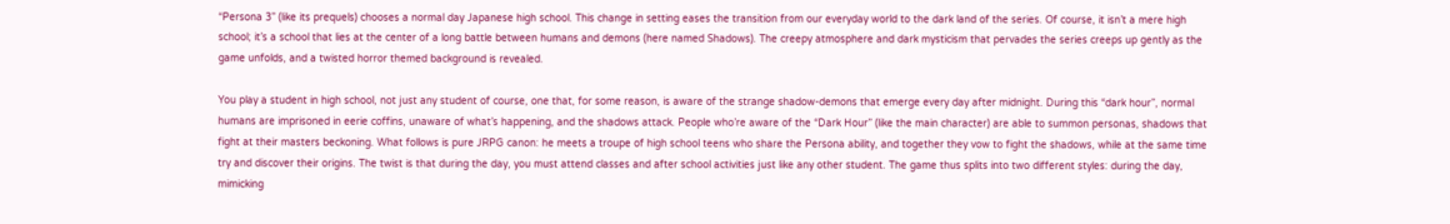“Persona 3” (like its prequels) chooses a normal day Japanese high school. This change in setting eases the transition from our everyday world to the dark land of the series. Of course, it isn’t a mere high school; it’s a school that lies at the center of a long battle between humans and demons (here named Shadows). The creepy atmosphere and dark mysticism that pervades the series creeps up gently as the game unfolds, and a twisted horror themed background is revealed.

You play a student in high school, not just any student of course, one that, for some reason, is aware of the strange shadow-demons that emerge every day after midnight. During this “dark hour”, normal humans are imprisoned in eerie coffins, unaware of what’s happening, and the shadows attack. People who’re aware of the “Dark Hour” (like the main character) are able to summon personas, shadows that fight at their masters beckoning. What follows is pure JRPG canon: he meets a troupe of high school teens who share the Persona ability, and together they vow to fight the shadows, while at the same time try and discover their origins. The twist is that during the day, you must attend classes and after school activities just like any other student. The game thus splits into two different styles: during the day, mimicking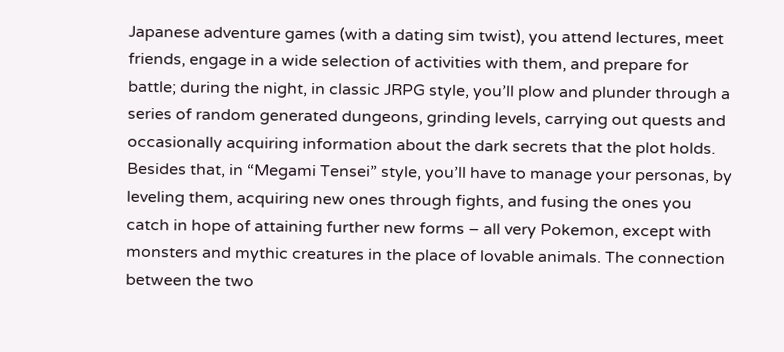Japanese adventure games (with a dating sim twist), you attend lectures, meet friends, engage in a wide selection of activities with them, and prepare for battle; during the night, in classic JRPG style, you’ll plow and plunder through a series of random generated dungeons, grinding levels, carrying out quests and occasionally acquiring information about the dark secrets that the plot holds. Besides that, in “Megami Tensei” style, you’ll have to manage your personas, by leveling them, acquiring new ones through fights, and fusing the ones you catch in hope of attaining further new forms – all very Pokemon, except with monsters and mythic creatures in the place of lovable animals. The connection between the two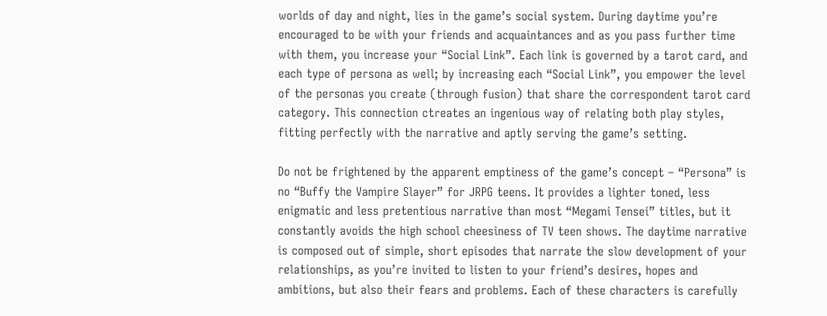worlds of day and night, lies in the game’s social system. During daytime you’re encouraged to be with your friends and acquaintances and as you pass further time with them, you increase your “Social Link”. Each link is governed by a tarot card, and each type of persona as well; by increasing each “Social Link”, you empower the level of the personas you create (through fusion) that share the correspondent tarot card category. This connection ctreates an ingenious way of relating both play styles, fitting perfectly with the narrative and aptly serving the game’s setting.

Do not be frightened by the apparent emptiness of the game’s concept – “Persona” is no “Buffy the Vampire Slayer” for JRPG teens. It provides a lighter toned, less enigmatic and less pretentious narrative than most “Megami Tensei” titles, but it constantly avoids the high school cheesiness of TV teen shows. The daytime narrative is composed out of simple, short episodes that narrate the slow development of your relationships, as you’re invited to listen to your friend’s desires, hopes and ambitions, but also their fears and problems. Each of these characters is carefully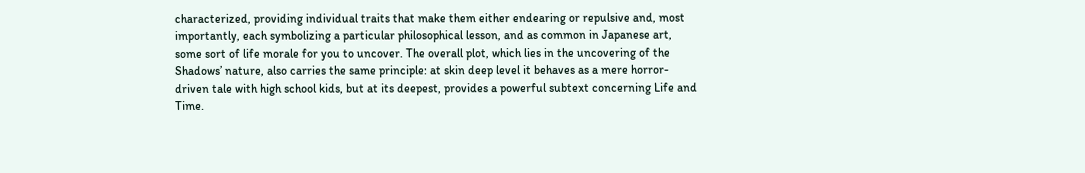characterized, providing individual traits that make them either endearing or repulsive and, most importantly, each symbolizing a particular philosophical lesson, and as common in Japanese art, some sort of life morale for you to uncover. The overall plot, which lies in the uncovering of the Shadows’ nature, also carries the same principle: at skin deep level it behaves as a mere horror-driven tale with high school kids, but at its deepest, provides a powerful subtext concerning Life and Time.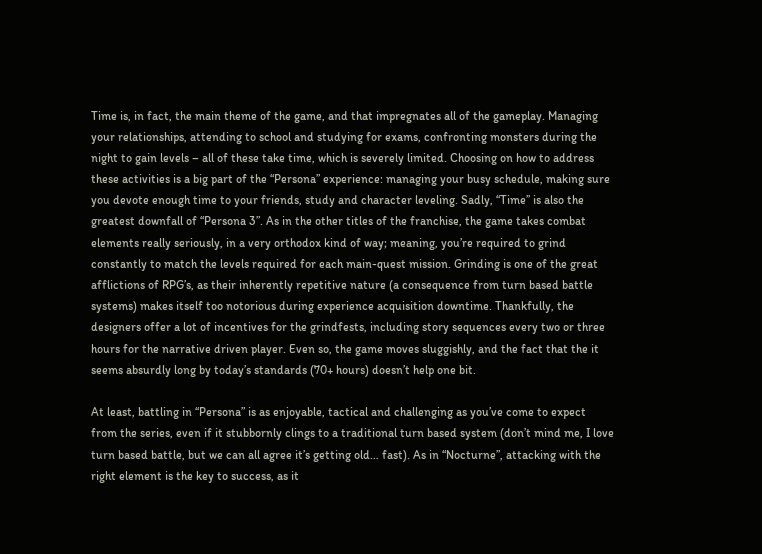Time is, in fact, the main theme of the game, and that impregnates all of the gameplay. Managing your relationships, attending to school and studying for exams, confronting monsters during the night to gain levels – all of these take time, which is severely limited. Choosing on how to address these activities is a big part of the “Persona” experience: managing your busy schedule, making sure you devote enough time to your friends, study and character leveling. Sadly, “Time” is also the greatest downfall of “Persona 3”. As in the other titles of the franchise, the game takes combat elements really seriously, in a very orthodox kind of way; meaning, you’re required to grind constantly to match the levels required for each main-quest mission. Grinding is one of the great afflictions of RPG’s, as their inherently repetitive nature (a consequence from turn based battle systems) makes itself too notorious during experience acquisition downtime. Thankfully, the designers offer a lot of incentives for the grindfests, including story sequences every two or three hours for the narrative driven player. Even so, the game moves sluggishly, and the fact that the it seems absurdly long by today’s standards (70+ hours) doesn’t help one bit.

At least, battling in “Persona” is as enjoyable, tactical and challenging as you’ve come to expect from the series, even if it stubbornly clings to a traditional turn based system (don’t mind me, I love turn based battle, but we can all agree it’s getting old… fast). As in “Nocturne”, attacking with the right element is the key to success, as it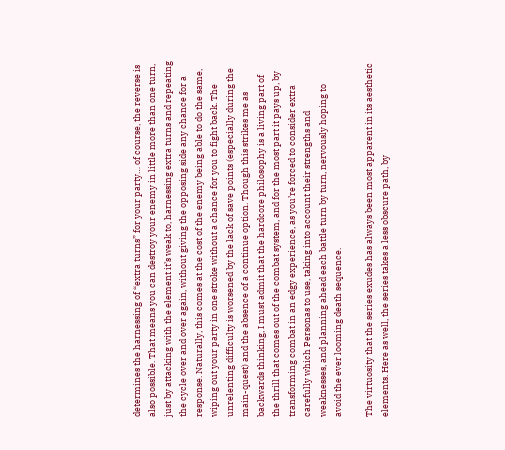determines the harnessing of “extra turns” for your party… of course, the reverse is also possible. That means you can destroy your enemy in little more than one turn, just by attacking with the element it’s weak to, harnessing extra turns and repeating the cycle over and over again, without giving the opposing side any chance for a response. Naturally, this comes at the cost of the enemy being able to do the same, wiping out your party in one stroke without a chance for you to fight back. The unrelenting difficulty is worsened by the lack of save points (especially during the main-quest) and the absence of a continue option. Though this strikes me as backwards thinking, I must admit that the hardcore philosophy is a living part of the thrill that comes out of the combat system, and for the most part it pays up, by transforming combat in an edgy experience, as you’re forced to consider extra carefully which Personas to use, taking into account their strengths and weaknesses, and planning ahead each battle turn by turn, nervously hoping to avoid the ever looming death sequence.

The virtuosity that the series exudes has always been most apparent in its aesthetic elements. Here as well, the series takes a less obscure path, by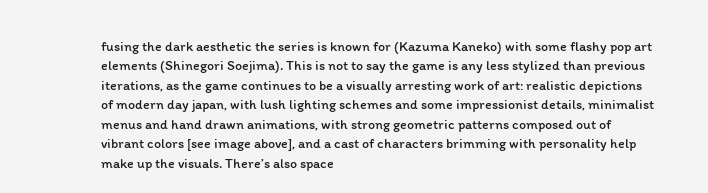fusing the dark aesthetic the series is known for (Kazuma Kaneko) with some flashy pop art elements (Shinegori Soejima). This is not to say the game is any less stylized than previous iterations, as the game continues to be a visually arresting work of art: realistic depictions of modern day japan, with lush lighting schemes and some impressionist details, minimalist menus and hand drawn animations, with strong geometric patterns composed out of vibrant colors [see image above], and a cast of characters brimming with personality help make up the visuals. There’s also space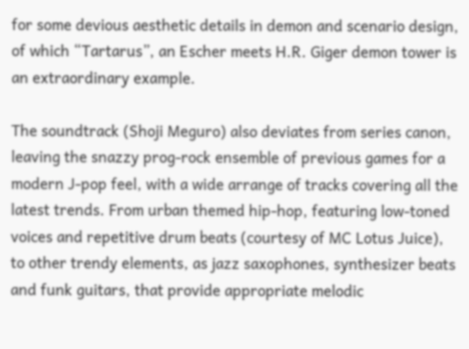for some devious aesthetic details in demon and scenario design, of which “Tartarus”, an Escher meets H.R. Giger demon tower is an extraordinary example.

The soundtrack (Shoji Meguro) also deviates from series canon, leaving the snazzy prog-rock ensemble of previous games for a modern J-pop feel, with a wide arrange of tracks covering all the latest trends. From urban themed hip-hop, featuring low-toned voices and repetitive drum beats (courtesy of MC Lotus Juice), to other trendy elements, as jazz saxophones, synthesizer beats and funk guitars, that provide appropriate melodic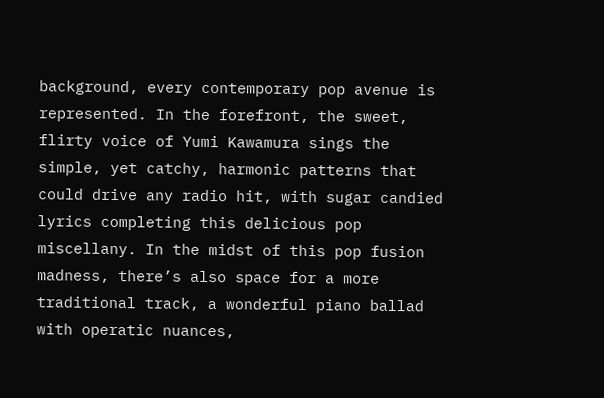background, every contemporary pop avenue is represented. In the forefront, the sweet, flirty voice of Yumi Kawamura sings the simple, yet catchy, harmonic patterns that could drive any radio hit, with sugar candied lyrics completing this delicious pop miscellany. In the midst of this pop fusion madness, there’s also space for a more traditional track, a wonderful piano ballad with operatic nuances,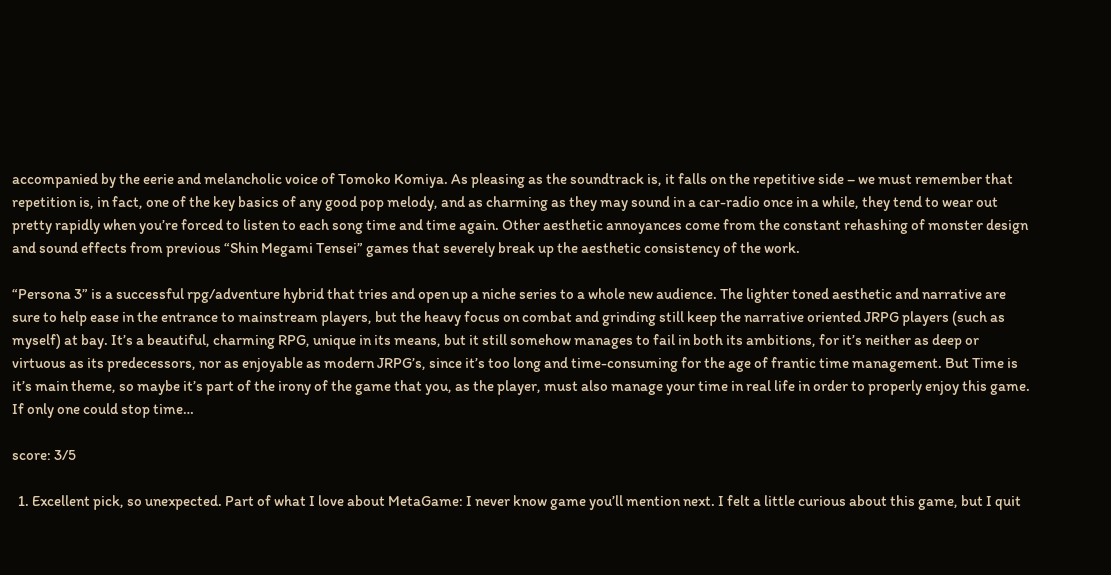accompanied by the eerie and melancholic voice of Tomoko Komiya. As pleasing as the soundtrack is, it falls on the repetitive side – we must remember that repetition is, in fact, one of the key basics of any good pop melody, and as charming as they may sound in a car-radio once in a while, they tend to wear out pretty rapidly when you’re forced to listen to each song time and time again. Other aesthetic annoyances come from the constant rehashing of monster design and sound effects from previous “Shin Megami Tensei” games that severely break up the aesthetic consistency of the work.

“Persona 3” is a successful rpg/adventure hybrid that tries and open up a niche series to a whole new audience. The lighter toned aesthetic and narrative are sure to help ease in the entrance to mainstream players, but the heavy focus on combat and grinding still keep the narrative oriented JRPG players (such as myself) at bay. It’s a beautiful, charming RPG, unique in its means, but it still somehow manages to fail in both its ambitions, for it’s neither as deep or virtuous as its predecessors, nor as enjoyable as modern JRPG’s, since it’s too long and time-consuming for the age of frantic time management. But Time is it’s main theme, so maybe it’s part of the irony of the game that you, as the player, must also manage your time in real life in order to properly enjoy this game. If only one could stop time…

score: 3/5

  1. Excellent pick, so unexpected. Part of what I love about MetaGame: I never know game you’ll mention next. I felt a little curious about this game, but I quit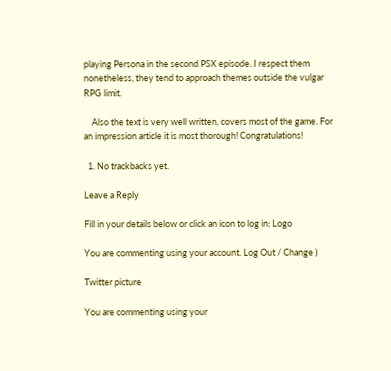playing Persona in the second PSX episode. I respect them nonetheless, they tend to approach themes outside the vulgar RPG limit.

    Also the text is very well written, covers most of the game. For an impression article it is most thorough! Congratulations!

  1. No trackbacks yet.

Leave a Reply

Fill in your details below or click an icon to log in: Logo

You are commenting using your account. Log Out / Change )

Twitter picture

You are commenting using your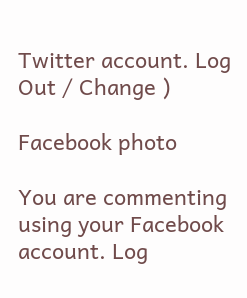Twitter account. Log Out / Change )

Facebook photo

You are commenting using your Facebook account. Log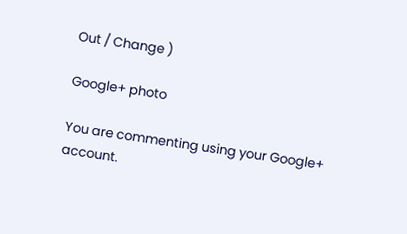Out / Change )

Google+ photo

You are commenting using your Google+ account.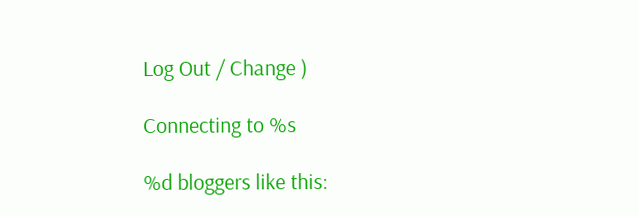Log Out / Change )

Connecting to %s

%d bloggers like this: